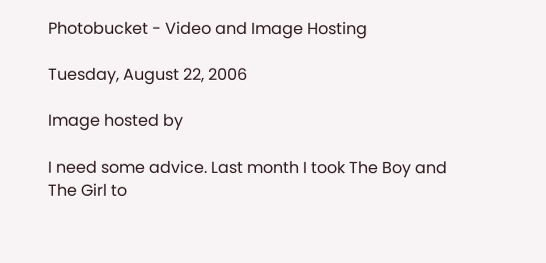Photobucket - Video and Image Hosting

Tuesday, August 22, 2006

Image hosted by

I need some advice. Last month I took The Boy and The Girl to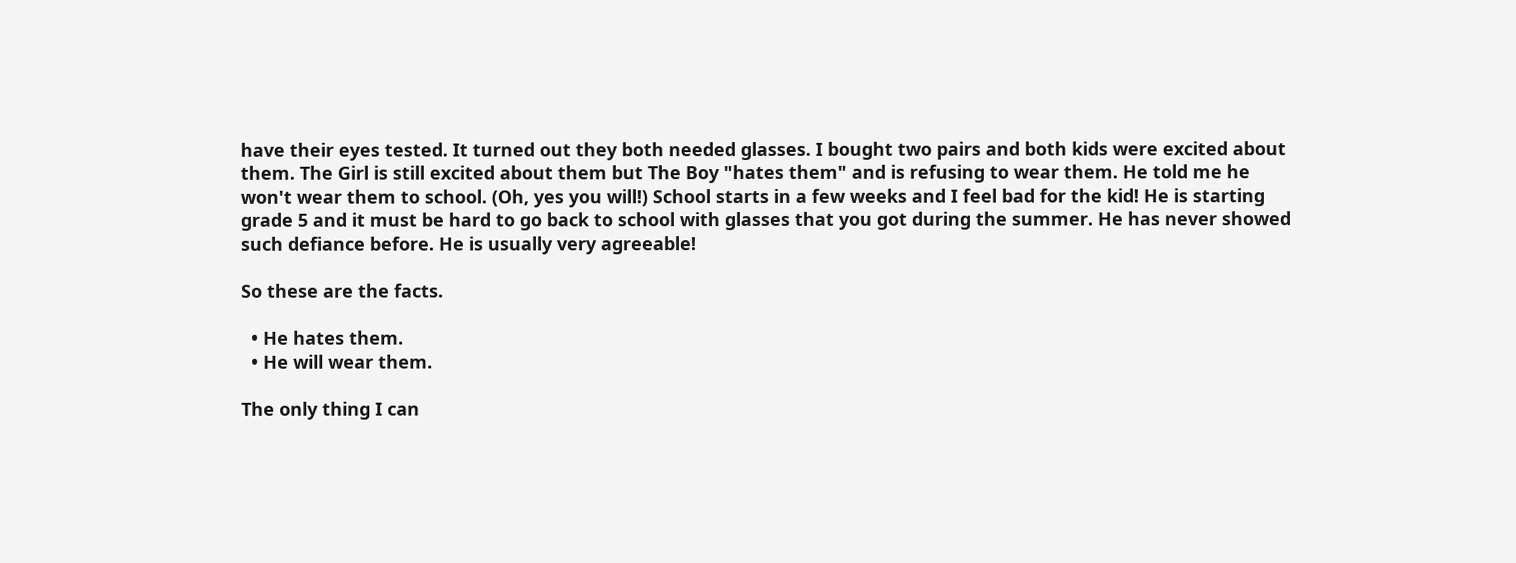have their eyes tested. It turned out they both needed glasses. I bought two pairs and both kids were excited about them. The Girl is still excited about them but The Boy "hates them" and is refusing to wear them. He told me he won't wear them to school. (Oh, yes you will!) School starts in a few weeks and I feel bad for the kid! He is starting grade 5 and it must be hard to go back to school with glasses that you got during the summer. He has never showed such defiance before. He is usually very agreeable!

So these are the facts.

  • He hates them.
  • He will wear them.

The only thing I can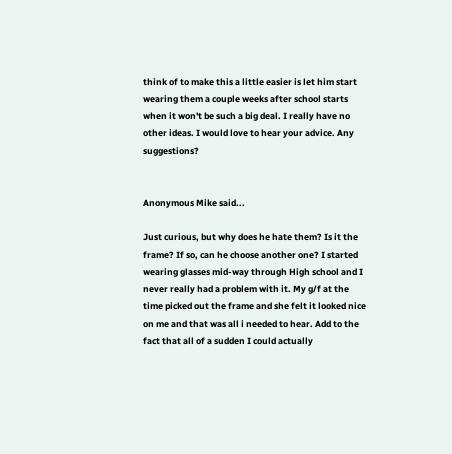think of to make this a little easier is let him start wearing them a couple weeks after school starts when it won't be such a big deal. I really have no other ideas. I would love to hear your advice. Any suggestions?


Anonymous Mike said...

Just curious, but why does he hate them? Is it the frame? If so, can he choose another one? I started wearing glasses mid-way through High school and I never really had a problem with it. My g/f at the time picked out the frame and she felt it looked nice on me and that was all i needed to hear. Add to the fact that all of a sudden I could actually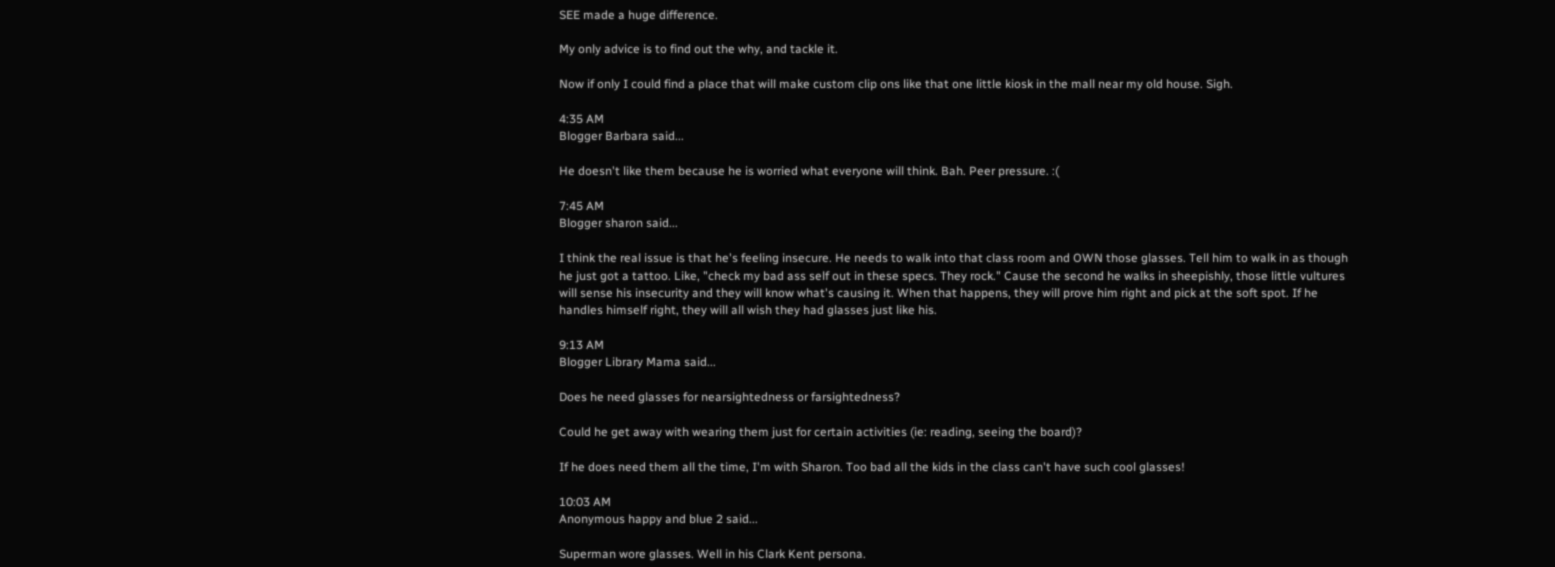SEE made a huge difference.

My only advice is to find out the why, and tackle it.

Now if only I could find a place that will make custom clip ons like that one little kiosk in the mall near my old house. Sigh.

4:35 AM
Blogger Barbara said...

He doesn't like them because he is worried what everyone will think. Bah. Peer pressure. :(

7:45 AM
Blogger sharon said...

I think the real issue is that he's feeling insecure. He needs to walk into that class room and OWN those glasses. Tell him to walk in as though he just got a tattoo. Like, "check my bad ass self out in these specs. They rock." Cause the second he walks in sheepishly, those little vultures will sense his insecurity and they will know what's causing it. When that happens, they will prove him right and pick at the soft spot. If he handles himself right, they will all wish they had glasses just like his.

9:13 AM
Blogger Library Mama said...

Does he need glasses for nearsightedness or farsightedness?

Could he get away with wearing them just for certain activities (ie: reading, seeing the board)?

If he does need them all the time, I'm with Sharon. Too bad all the kids in the class can't have such cool glasses!

10:03 AM
Anonymous happy and blue 2 said...

Superman wore glasses. Well in his Clark Kent persona.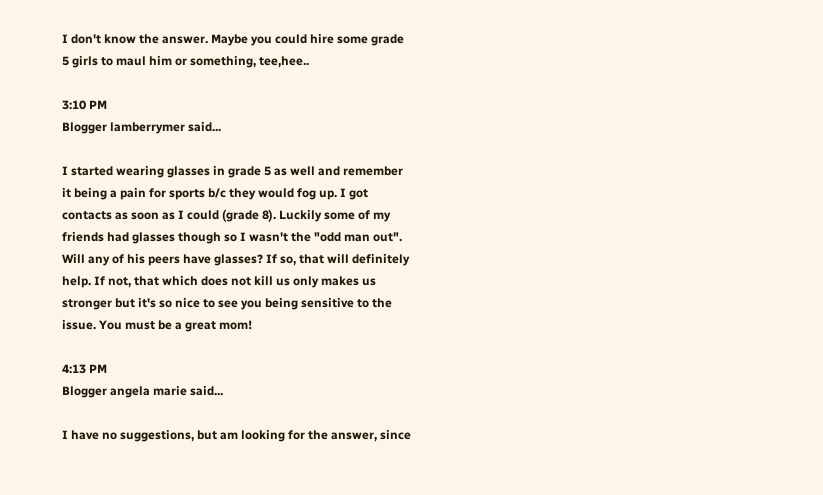I don't know the answer. Maybe you could hire some grade 5 girls to maul him or something, tee,hee..

3:10 PM
Blogger lamberrymer said...

I started wearing glasses in grade 5 as well and remember it being a pain for sports b/c they would fog up. I got contacts as soon as I could (grade 8). Luckily some of my friends had glasses though so I wasn't the "odd man out". Will any of his peers have glasses? If so, that will definitely help. If not, that which does not kill us only makes us stronger but it's so nice to see you being sensitive to the issue. You must be a great mom!

4:13 PM
Blogger angela marie said...

I have no suggestions, but am looking for the answer, since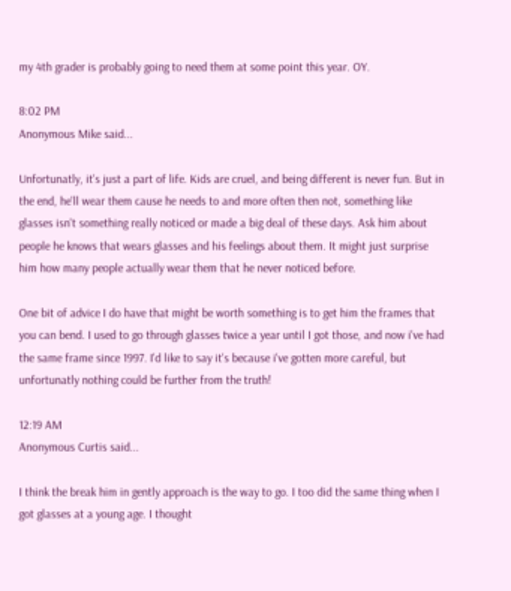my 4th grader is probably going to need them at some point this year. OY.

8:02 PM
Anonymous Mike said...

Unfortunatly, it's just a part of life. Kids are cruel, and being different is never fun. But in the end, he'll wear them cause he needs to and more often then not, something like glasses isn't something really noticed or made a big deal of these days. Ask him about people he knows that wears glasses and his feelings about them. It might just surprise him how many people actually wear them that he never noticed before.

One bit of advice I do have that might be worth something is to get him the frames that you can bend. I used to go through glasses twice a year until I got those, and now i've had the same frame since 1997. I'd like to say it's because i've gotten more careful, but unfortunatly nothing could be further from the truth!

12:19 AM
Anonymous Curtis said...

I think the break him in gently approach is the way to go. I too did the same thing when I got glasses at a young age. I thought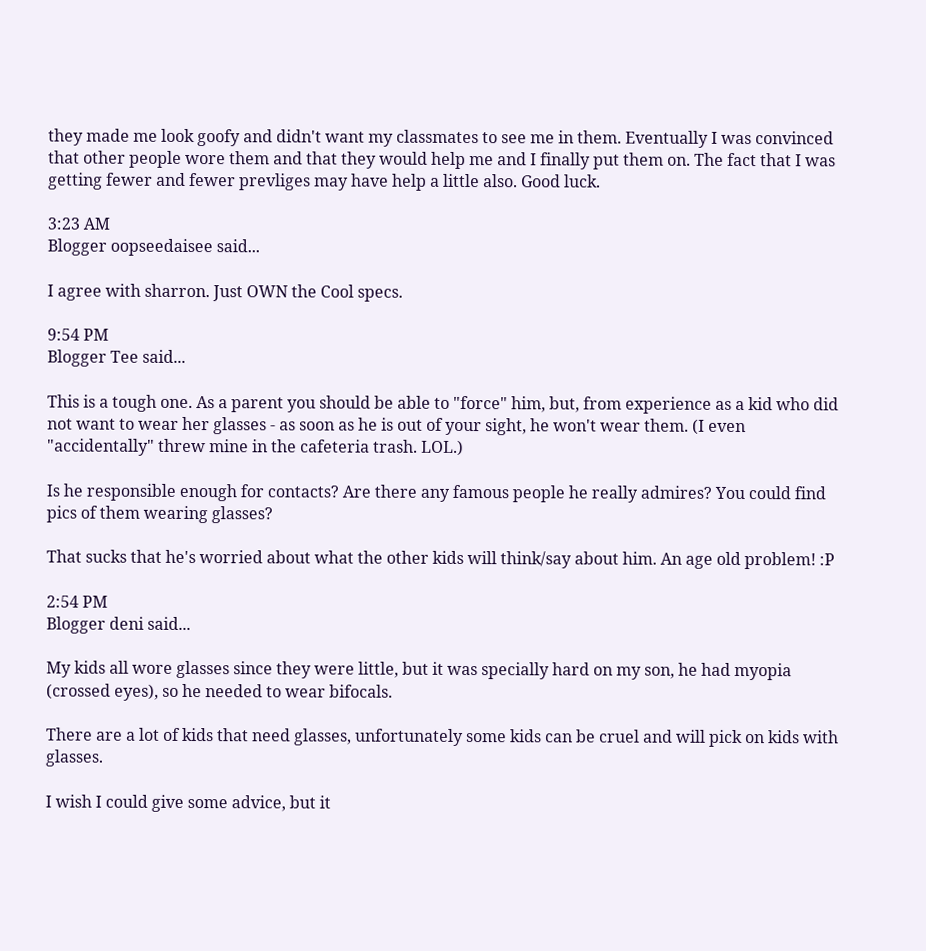they made me look goofy and didn't want my classmates to see me in them. Eventually I was convinced that other people wore them and that they would help me and I finally put them on. The fact that I was getting fewer and fewer prevliges may have help a little also. Good luck.

3:23 AM
Blogger oopseedaisee said...

I agree with sharron. Just OWN the Cool specs.

9:54 PM
Blogger Tee said...

This is a tough one. As a parent you should be able to "force" him, but, from experience as a kid who did not want to wear her glasses - as soon as he is out of your sight, he won't wear them. (I even "accidentally" threw mine in the cafeteria trash. LOL.)

Is he responsible enough for contacts? Are there any famous people he really admires? You could find pics of them wearing glasses?

That sucks that he's worried about what the other kids will think/say about him. An age old problem! :P

2:54 PM
Blogger deni said...

My kids all wore glasses since they were little, but it was specially hard on my son, he had myopia (crossed eyes), so he needed to wear bifocals.

There are a lot of kids that need glasses, unfortunately some kids can be cruel and will pick on kids with glasses.

I wish I could give some advice, but it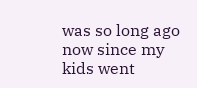was so long ago now since my kids went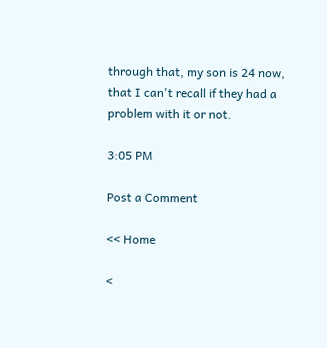through that, my son is 24 now, that I can't recall if they had a problem with it or not.

3:05 PM

Post a Comment

<< Home

<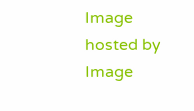Image hosted by
Image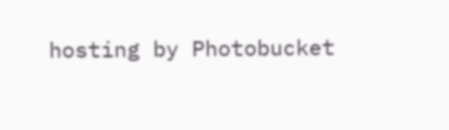hosting by Photobucket